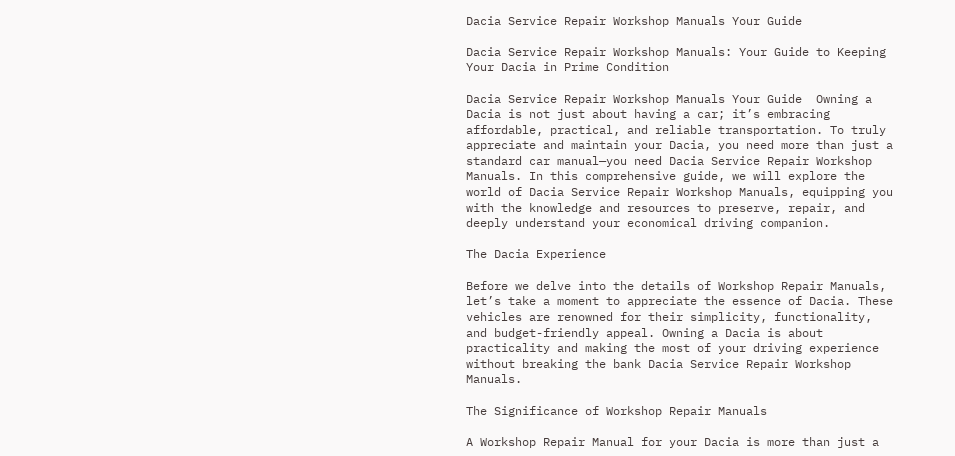Dacia Service Repair Workshop Manuals Your Guide

Dacia Service Repair Workshop Manuals: Your Guide to Keeping Your Dacia in Prime Condition

Dacia Service Repair Workshop Manuals Your Guide  Owning a Dacia is not just about having a car; it’s embracing affordable, practical, and reliable transportation. To truly appreciate and maintain your Dacia, you need more than just a standard car manual—you need Dacia Service Repair Workshop Manuals. In this comprehensive guide, we will explore the world of Dacia Service Repair Workshop Manuals, equipping you with the knowledge and resources to preserve, repair, and deeply understand your economical driving companion.

The Dacia Experience

Before we delve into the details of Workshop Repair Manuals, let’s take a moment to appreciate the essence of Dacia. These vehicles are renowned for their simplicity, functionality, and budget-friendly appeal. Owning a Dacia is about practicality and making the most of your driving experience without breaking the bank Dacia Service Repair Workshop Manuals.

The Significance of Workshop Repair Manuals

A Workshop Repair Manual for your Dacia is more than just a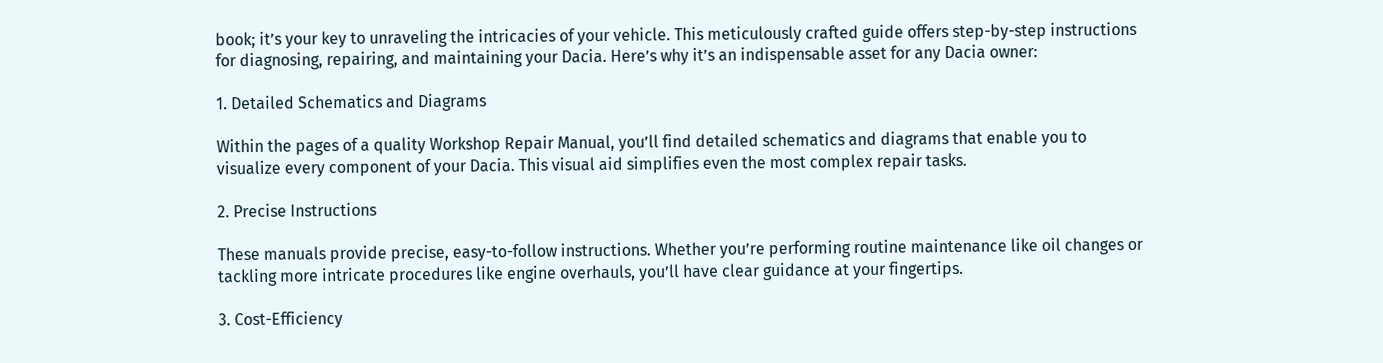book; it’s your key to unraveling the intricacies of your vehicle. This meticulously crafted guide offers step-by-step instructions for diagnosing, repairing, and maintaining your Dacia. Here’s why it’s an indispensable asset for any Dacia owner:

1. Detailed Schematics and Diagrams

Within the pages of a quality Workshop Repair Manual, you’ll find detailed schematics and diagrams that enable you to visualize every component of your Dacia. This visual aid simplifies even the most complex repair tasks.

2. Precise Instructions

These manuals provide precise, easy-to-follow instructions. Whether you’re performing routine maintenance like oil changes or tackling more intricate procedures like engine overhauls, you’ll have clear guidance at your fingertips.

3. Cost-Efficiency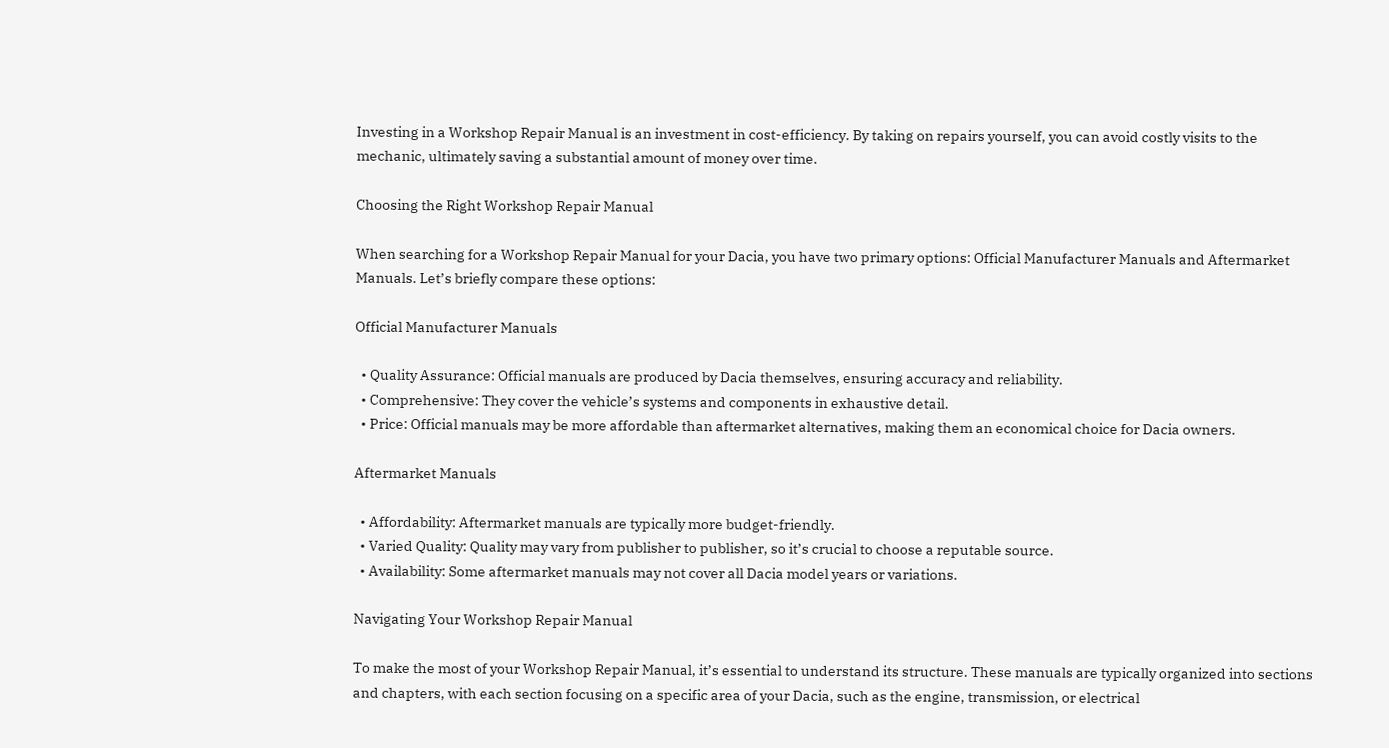Investing in a Workshop Repair Manual is an investment in cost-efficiency. By taking on repairs yourself, you can avoid costly visits to the mechanic, ultimately saving a substantial amount of money over time.

Choosing the Right Workshop Repair Manual

When searching for a Workshop Repair Manual for your Dacia, you have two primary options: Official Manufacturer Manuals and Aftermarket Manuals. Let’s briefly compare these options:

Official Manufacturer Manuals

  • Quality Assurance: Official manuals are produced by Dacia themselves, ensuring accuracy and reliability.
  • Comprehensive: They cover the vehicle’s systems and components in exhaustive detail.
  • Price: Official manuals may be more affordable than aftermarket alternatives, making them an economical choice for Dacia owners.

Aftermarket Manuals

  • Affordability: Aftermarket manuals are typically more budget-friendly.
  • Varied Quality: Quality may vary from publisher to publisher, so it’s crucial to choose a reputable source.
  • Availability: Some aftermarket manuals may not cover all Dacia model years or variations.

Navigating Your Workshop Repair Manual

To make the most of your Workshop Repair Manual, it’s essential to understand its structure. These manuals are typically organized into sections and chapters, with each section focusing on a specific area of your Dacia, such as the engine, transmission, or electrical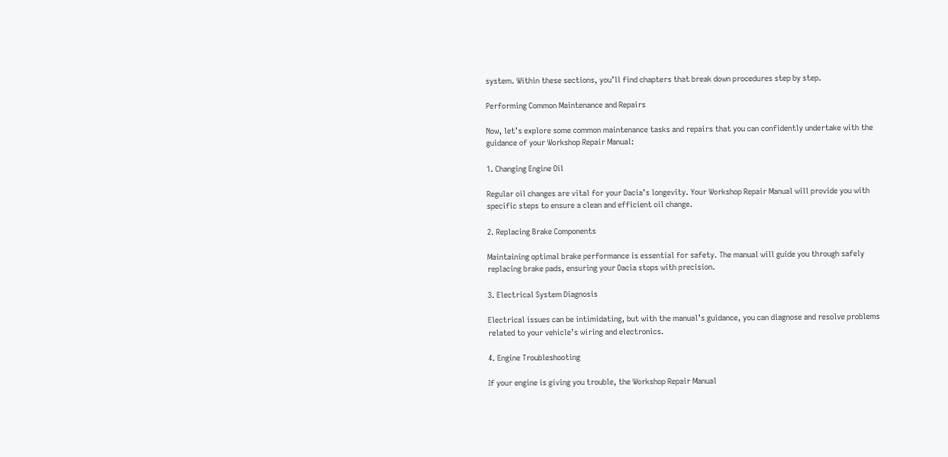system. Within these sections, you’ll find chapters that break down procedures step by step.

Performing Common Maintenance and Repairs

Now, let’s explore some common maintenance tasks and repairs that you can confidently undertake with the guidance of your Workshop Repair Manual:

1. Changing Engine Oil

Regular oil changes are vital for your Dacia’s longevity. Your Workshop Repair Manual will provide you with specific steps to ensure a clean and efficient oil change.

2. Replacing Brake Components

Maintaining optimal brake performance is essential for safety. The manual will guide you through safely replacing brake pads, ensuring your Dacia stops with precision.

3. Electrical System Diagnosis

Electrical issues can be intimidating, but with the manual’s guidance, you can diagnose and resolve problems related to your vehicle’s wiring and electronics.

4. Engine Troubleshooting

If your engine is giving you trouble, the Workshop Repair Manual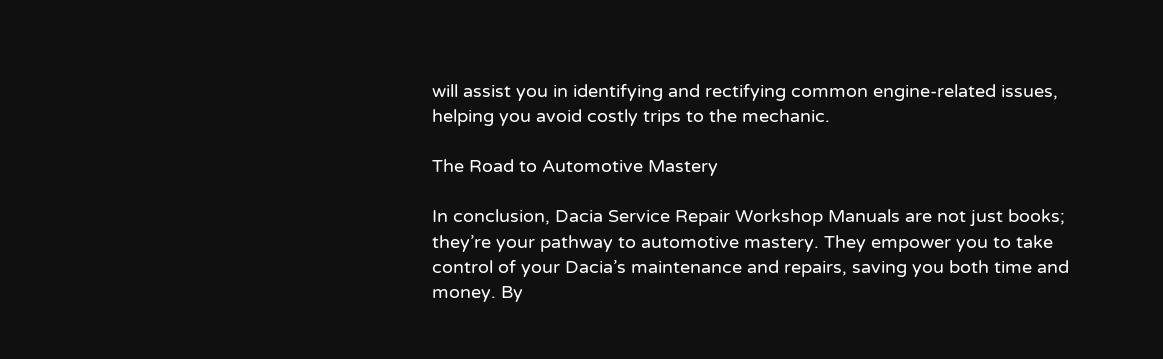will assist you in identifying and rectifying common engine-related issues, helping you avoid costly trips to the mechanic.

The Road to Automotive Mastery

In conclusion, Dacia Service Repair Workshop Manuals are not just books; they’re your pathway to automotive mastery. They empower you to take control of your Dacia’s maintenance and repairs, saving you both time and money. By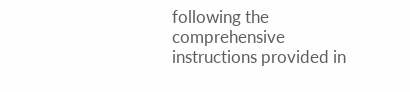following the comprehensive instructions provided in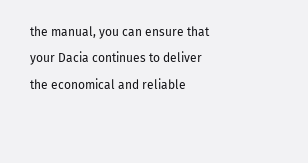the manual, you can ensure that your Dacia continues to deliver the economical and reliable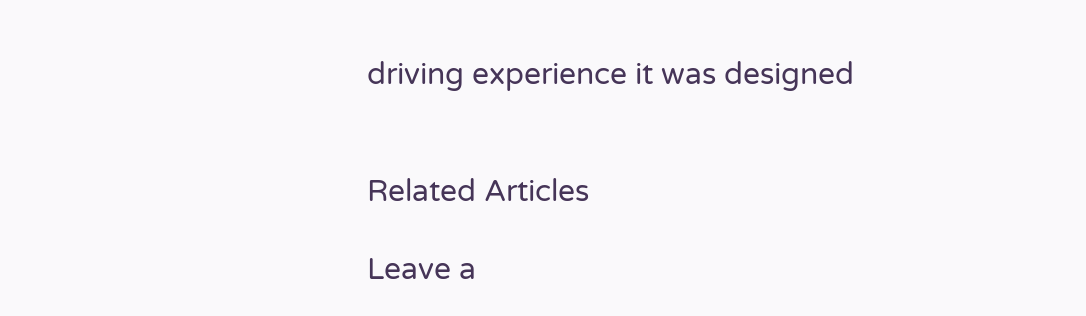driving experience it was designed


Related Articles

Leave a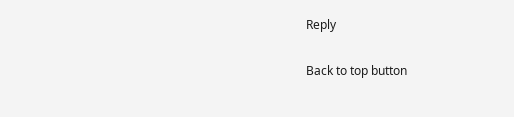Reply

Back to top button